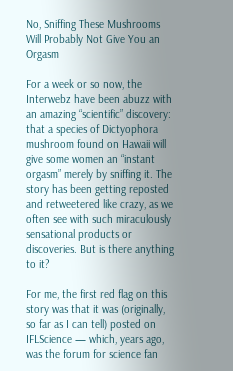No, Sniffing These Mushrooms Will Probably Not Give You an Orgasm

For a week or so now, the Interwebz have been abuzz with an amazing “scientific” discovery: that a species of Dictyophora mushroom found on Hawaii will give some women an “instant orgasm” merely by sniffing it. The story has been getting reposted and retweetered like crazy, as we often see with such miraculously sensational products or discoveries. But is there anything to it?

For me, the first red flag on this story was that it was (originally, so far as I can tell) posted on IFLScience — which, years ago, was the forum for science fan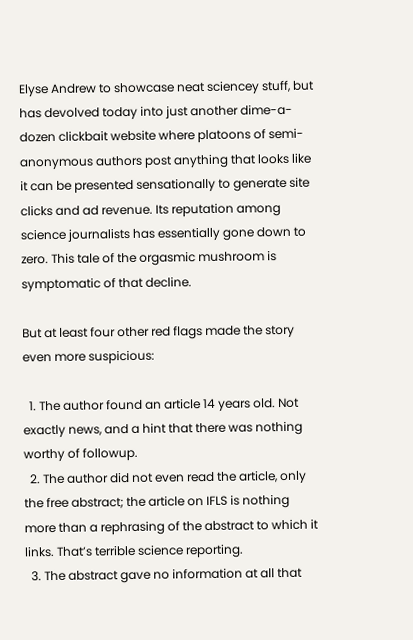Elyse Andrew to showcase neat sciencey stuff, but has devolved today into just another dime-a-dozen clickbait website where platoons of semi-anonymous authors post anything that looks like it can be presented sensationally to generate site clicks and ad revenue. Its reputation among science journalists has essentially gone down to zero. This tale of the orgasmic mushroom is symptomatic of that decline.

But at least four other red flags made the story even more suspicious:

  1. The author found an article 14 years old. Not exactly news, and a hint that there was nothing worthy of followup.
  2. The author did not even read the article, only the free abstract; the article on IFLS is nothing more than a rephrasing of the abstract to which it links. That’s terrible science reporting.
  3. The abstract gave no information at all that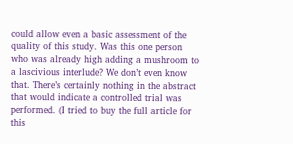could allow even a basic assessment of the quality of this study. Was this one person who was already high adding a mushroom to a lascivious interlude? We don’t even know that. There’s certainly nothing in the abstract that would indicate a controlled trial was performed. (I tried to buy the full article for this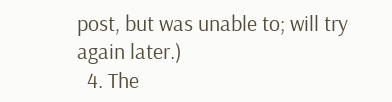post, but was unable to; will try again later.)
  4. The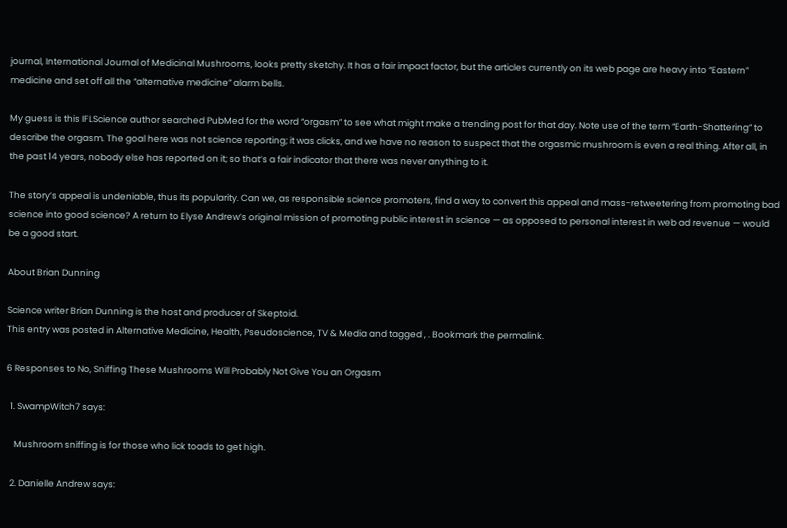journal, International Journal of Medicinal Mushrooms, looks pretty sketchy. It has a fair impact factor, but the articles currently on its web page are heavy into “Eastern” medicine and set off all the “alternative medicine” alarm bells.

My guess is this IFLScience author searched PubMed for the word “orgasm” to see what might make a trending post for that day. Note use of the term “Earth-Shattering” to describe the orgasm. The goal here was not science reporting; it was clicks, and we have no reason to suspect that the orgasmic mushroom is even a real thing. After all, in the past 14 years, nobody else has reported on it; so that’s a fair indicator that there was never anything to it.

The story’s appeal is undeniable, thus its popularity. Can we, as responsible science promoters, find a way to convert this appeal and mass-retweetering from promoting bad science into good science? A return to Elyse Andrew’s original mission of promoting public interest in science — as opposed to personal interest in web ad revenue — would be a good start.

About Brian Dunning

Science writer Brian Dunning is the host and producer of Skeptoid.
This entry was posted in Alternative Medicine, Health, Pseudoscience, TV & Media and tagged , . Bookmark the permalink.

6 Responses to No, Sniffing These Mushrooms Will Probably Not Give You an Orgasm

  1. SwampWitch7 says:

    Mushroom sniffing is for those who lick toads to get high.

  2. Danielle Andrew says: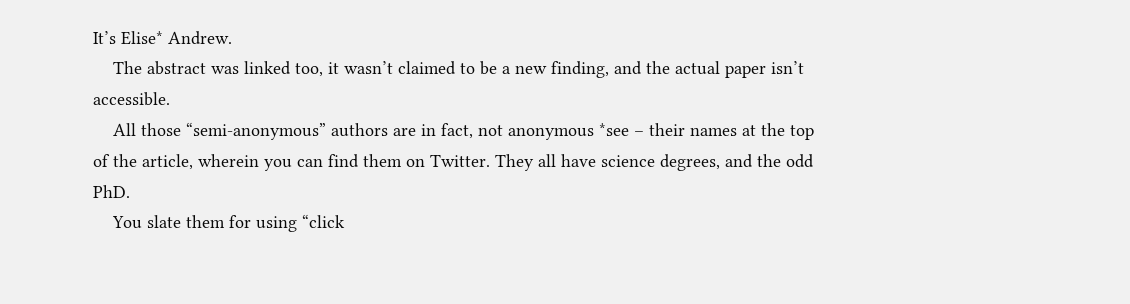It’s Elise* Andrew.
    The abstract was linked too, it wasn’t claimed to be a new finding, and the actual paper isn’t accessible.
    All those “semi-anonymous” authors are in fact, not anonymous *see – their names at the top of the article, wherein you can find them on Twitter. They all have science degrees, and the odd PhD.
    You slate them for using “click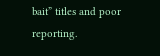bait” titles and poor reporting.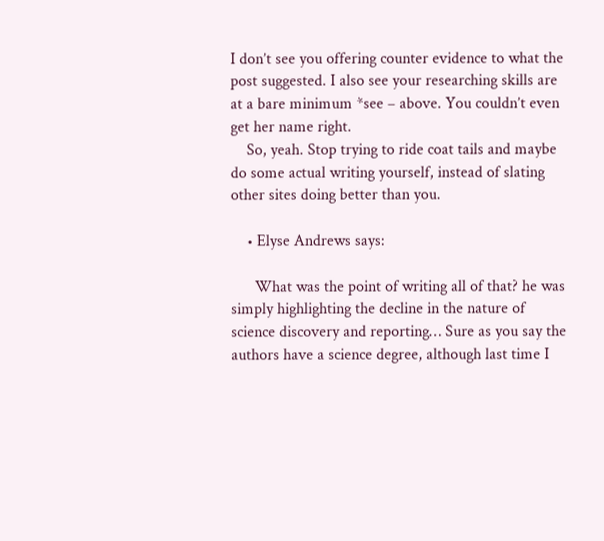I don’t see you offering counter evidence to what the post suggested. I also see your researching skills are at a bare minimum *see – above. You couldn’t even get her name right.
    So, yeah. Stop trying to ride coat tails and maybe do some actual writing yourself, instead of slating other sites doing better than you.

    • Elyse Andrews says:

      What was the point of writing all of that? he was simply highlighting the decline in the nature of science discovery and reporting… Sure as you say the authors have a science degree, although last time I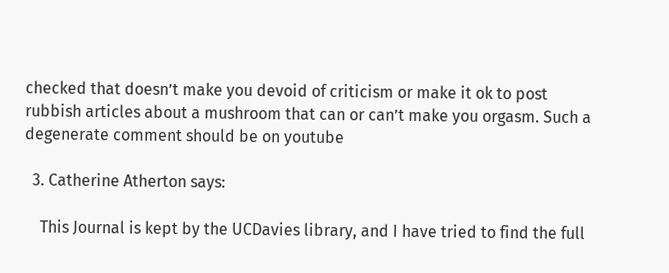checked that doesn’t make you devoid of criticism or make it ok to post rubbish articles about a mushroom that can or can’t make you orgasm. Such a degenerate comment should be on youtube

  3. Catherine Atherton says:

    This Journal is kept by the UCDavies library, and I have tried to find the full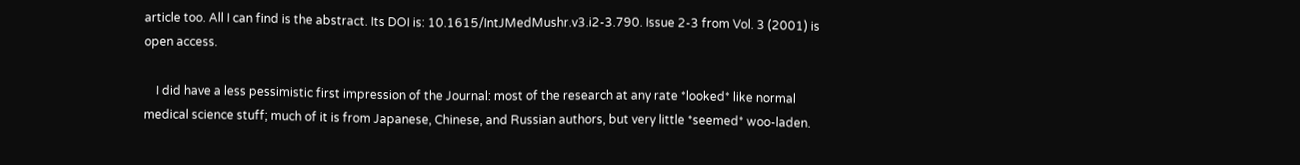article too. All I can find is the abstract. Its DOI is: 10.1615/IntJMedMushr.v3.i2-3.790. Issue 2-3 from Vol. 3 (2001) is open access.

    I did have a less pessimistic first impression of the Journal: most of the research at any rate *looked* like normal medical science stuff; much of it is from Japanese, Chinese, and Russian authors, but very little *seemed* woo-laden.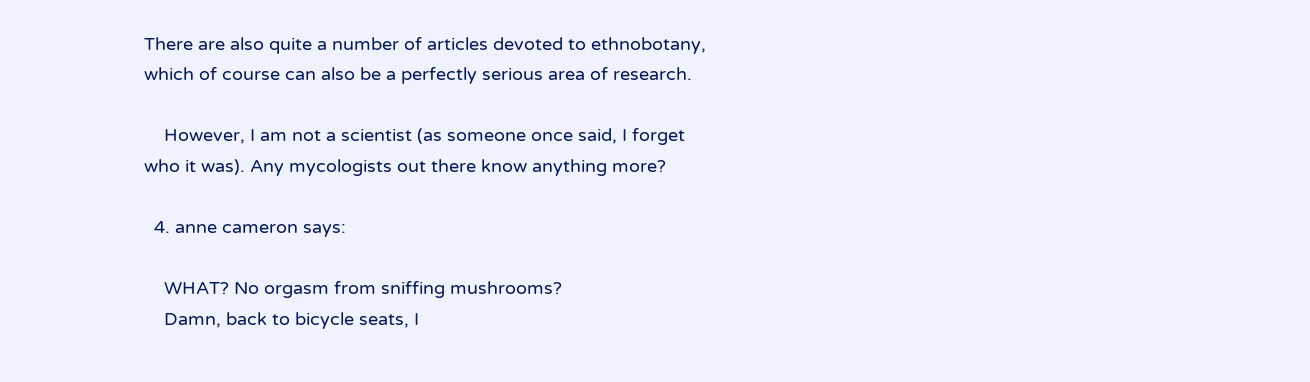There are also quite a number of articles devoted to ethnobotany, which of course can also be a perfectly serious area of research.

    However, I am not a scientist (as someone once said, I forget who it was). Any mycologists out there know anything more?

  4. anne cameron says:

    WHAT? No orgasm from sniffing mushrooms?
    Damn, back to bicycle seats, I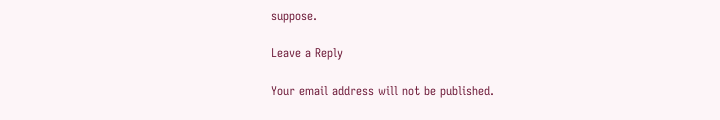suppose.

Leave a Reply

Your email address will not be published.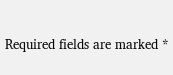Required fields are marked *